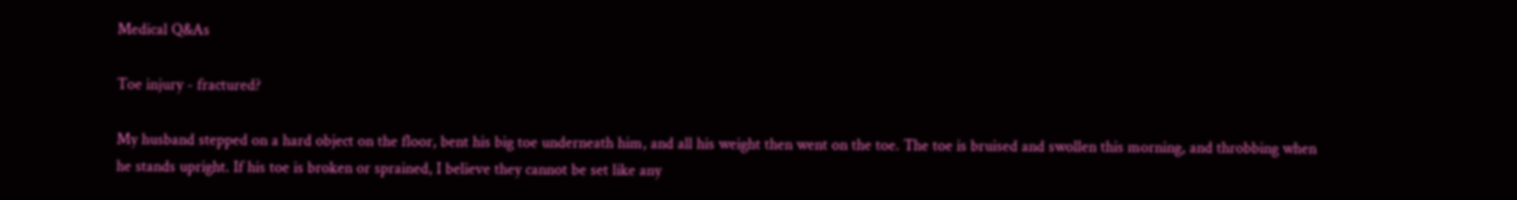Medical Q&As

Toe injury - fractured?

My husband stepped on a hard object on the floor, bent his big toe underneath him, and all his weight then went on the toe. The toe is bruised and swollen this morning, and throbbing when he stands upright. If his toe is broken or sprained, I believe they cannot be set like any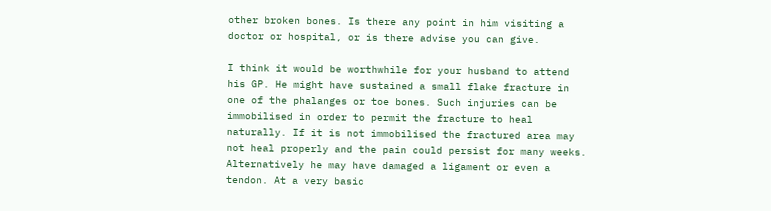other broken bones. Is there any point in him visiting a doctor or hospital, or is there advise you can give.

I think it would be worthwhile for your husband to attend his GP. He might have sustained a small flake fracture in one of the phalanges or toe bones. Such injuries can be immobilised in order to permit the fracture to heal naturally. If it is not immobilised the fractured area may not heal properly and the pain could persist for many weeks. Alternatively he may have damaged a ligament or even a tendon. At a very basic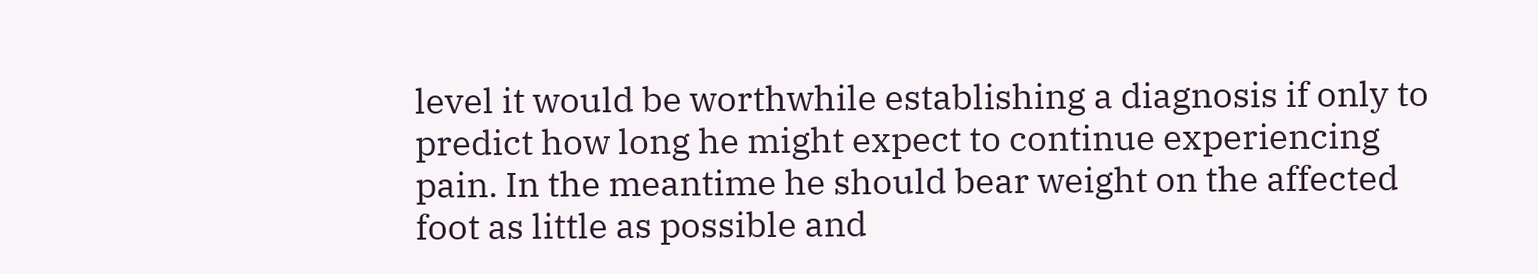level it would be worthwhile establishing a diagnosis if only to predict how long he might expect to continue experiencing pain. In the meantime he should bear weight on the affected foot as little as possible and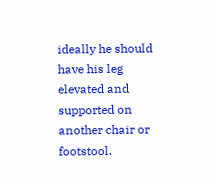ideally he should have his leg elevated and supported on another chair or footstool.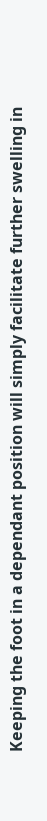Keeping the foot in a dependant position will simply facilitate further swelling in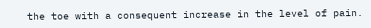the toe with a consequent increase in the level of pain.